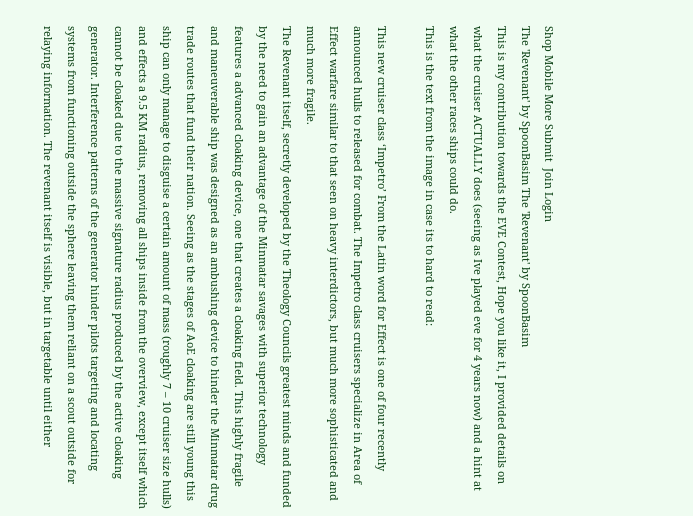Shop Mobile More Submit  Join Login
The 'Revenant' by SpoonBasim The 'Revenant' by SpoonBasim
This is my contribution towards the EVE Contest, Hope you like it, I provided details on what the cruiser ACTUALLY does (seeing as Ive played eve for 4 years now) and a hint at what the other races ships could do.
This is the text from the image in case its to hard to read:

This new cruiser class ‘Impetro’ From the Latin word for Effect is one of four recently announced hulls to released for combat. The Impetro class cruisers specialize in Area of Effect warfare similar to that seen on heavy interdictors, but much more sophisticated and much more fragile.
The Revenant itself, secretly developed by the Theology Councils greatest minds and funded by the need to gain an advantage of the Minmatar savages with superior technology features a advanced cloaking device, one that creates a cloaking field. This highly fragile and maneuverable ship was designed as an ambushing device to hinder the Minmatar drug trade routes that fund their nation. Seeing as the stages of AoE cloaking are still young this ship can only manage to disguise a certain amount of mass (roughly 7 – 10 cruiser size hulls) and effects a 9.5 KM radius, removing all ships inside from the overview, except itself which cannot be cloaked due to the massive signature radius produced by the active cloaking generator. Interference patterns of the generator hinder pilots targeting and locating systems from functioning outside the sphere leaving them reliant on a scout outside for relaying information. The revenant itself is visible, but in targetable until either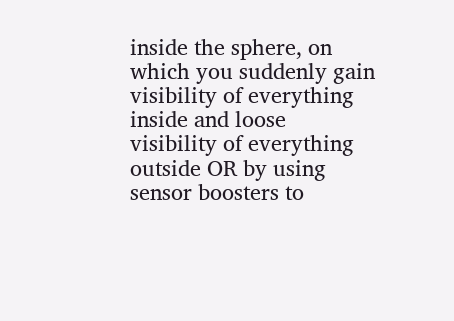inside the sphere, on which you suddenly gain visibility of everything inside and loose visibility of everything outside OR by using sensor boosters to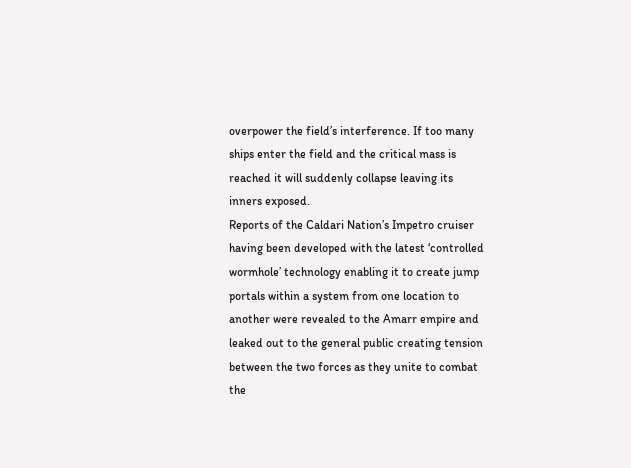overpower the field’s interference. If too many ships enter the field and the critical mass is reached it will suddenly collapse leaving its inners exposed.
Reports of the Caldari Nation’s Impetro cruiser having been developed with the latest ‘controlled wormhole’ technology enabling it to create jump portals within a system from one location to another were revealed to the Amarr empire and leaked out to the general public creating tension between the two forces as they unite to combat the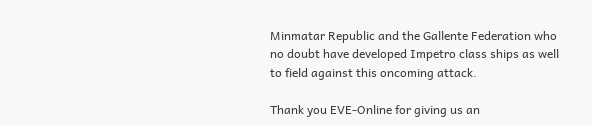Minmatar Republic and the Gallente Federation who no doubt have developed Impetro class ships as well to field against this oncoming attack.

Thank you EVE-Online for giving us an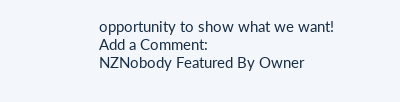opportunity to show what we want!
Add a Comment:
NZNobody Featured By Owner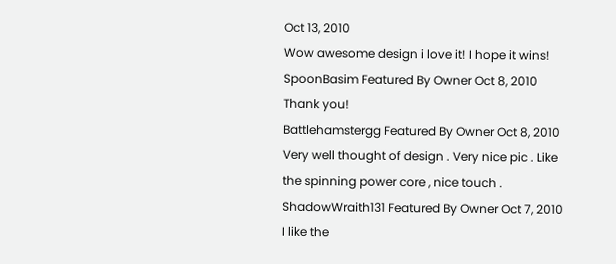Oct 13, 2010
Wow awesome design i love it! I hope it wins!
SpoonBasim Featured By Owner Oct 8, 2010
Thank you!
Battlehamstergg Featured By Owner Oct 8, 2010
Very well thought of design . Very nice pic . Like the spinning power core , nice touch .
ShadowWraith131 Featured By Owner Oct 7, 2010
I like the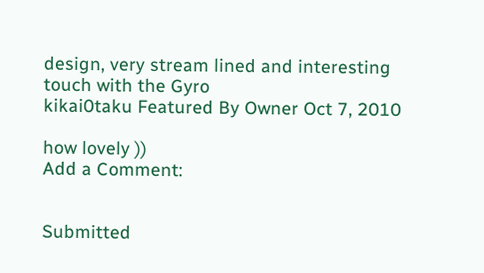design, very stream lined and interesting touch with the Gyro
kikai0taku Featured By Owner Oct 7, 2010

how lovely ))
Add a Comment:


Submitted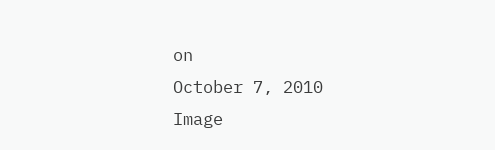on
October 7, 2010
Image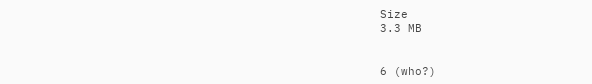Size
3.3 MB


6 (who?)